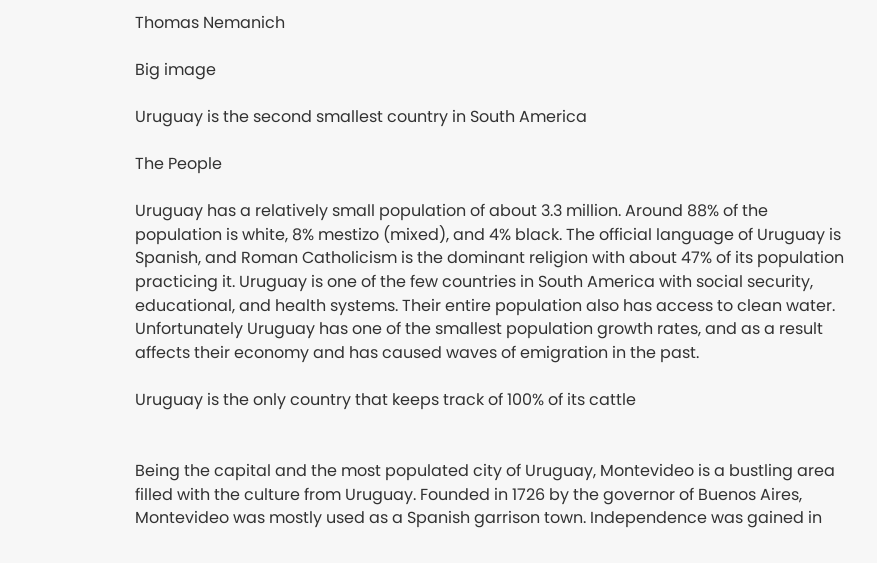Thomas Nemanich

Big image

Uruguay is the second smallest country in South America

The People

Uruguay has a relatively small population of about 3.3 million. Around 88% of the population is white, 8% mestizo (mixed), and 4% black. The official language of Uruguay is Spanish, and Roman Catholicism is the dominant religion with about 47% of its population practicing it. Uruguay is one of the few countries in South America with social security, educational, and health systems. Their entire population also has access to clean water. Unfortunately Uruguay has one of the smallest population growth rates, and as a result affects their economy and has caused waves of emigration in the past.

Uruguay is the only country that keeps track of 100% of its cattle


Being the capital and the most populated city of Uruguay, Montevideo is a bustling area filled with the culture from Uruguay. Founded in 1726 by the governor of Buenos Aires, Montevideo was mostly used as a Spanish garrison town. Independence was gained in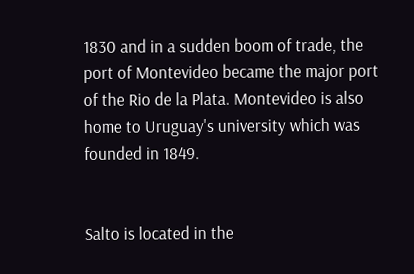1830 and in a sudden boom of trade, the port of Montevideo became the major port of the Rio de la Plata. Montevideo is also home to Uruguay's university which was founded in 1849.


Salto is located in the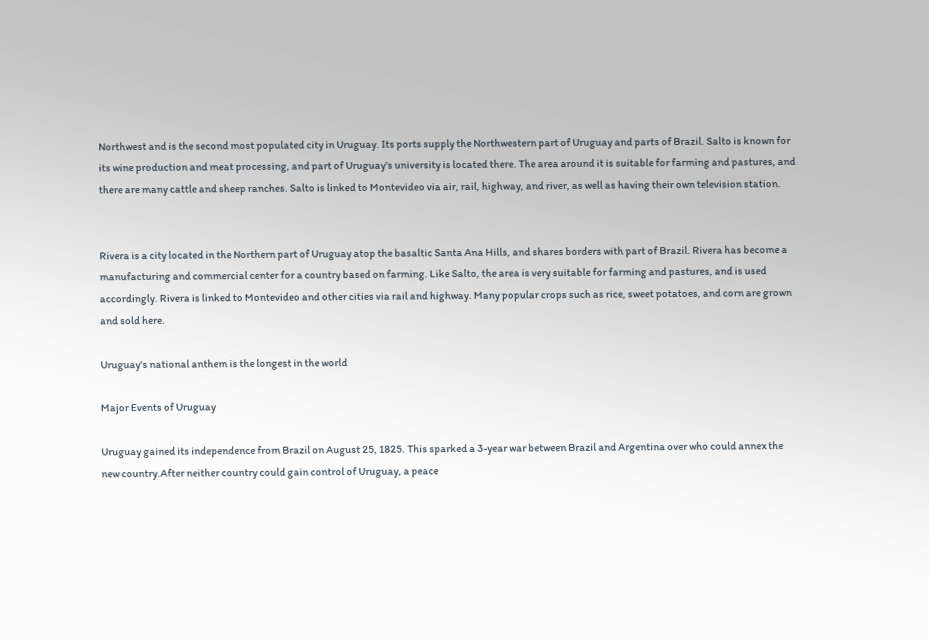Northwest and is the second most populated city in Uruguay. Its ports supply the Northwestern part of Uruguay and parts of Brazil. Salto is known for its wine production and meat processing, and part of Uruguay's university is located there. The area around it is suitable for farming and pastures, and there are many cattle and sheep ranches. Salto is linked to Montevideo via air, rail, highway, and river, as well as having their own television station.


Rivera is a city located in the Northern part of Uruguay atop the basaltic Santa Ana Hills, and shares borders with part of Brazil. Rivera has become a manufacturing and commercial center for a country based on farming. Like Salto, the area is very suitable for farming and pastures, and is used accordingly. Rivera is linked to Montevideo and other cities via rail and highway. Many popular crops such as rice, sweet potatoes, and corn are grown and sold here.

Uruguay's national anthem is the longest in the world

Major Events of Uruguay

Uruguay gained its independence from Brazil on August 25, 1825. This sparked a 3-year war between Brazil and Argentina over who could annex the new country.After neither country could gain control of Uruguay, a peace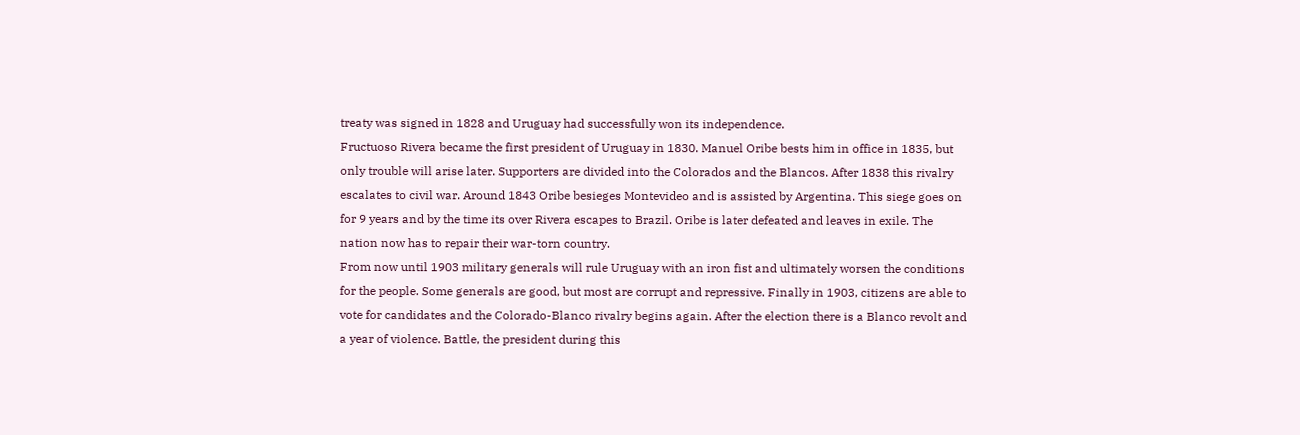treaty was signed in 1828 and Uruguay had successfully won its independence.
Fructuoso Rivera became the first president of Uruguay in 1830. Manuel Oribe bests him in office in 1835, but only trouble will arise later. Supporters are divided into the Colorados and the Blancos. After 1838 this rivalry escalates to civil war. Around 1843 Oribe besieges Montevideo and is assisted by Argentina. This siege goes on for 9 years and by the time its over Rivera escapes to Brazil. Oribe is later defeated and leaves in exile. The nation now has to repair their war-torn country.
From now until 1903 military generals will rule Uruguay with an iron fist and ultimately worsen the conditions for the people. Some generals are good, but most are corrupt and repressive. Finally in 1903, citizens are able to vote for candidates and the Colorado-Blanco rivalry begins again. After the election there is a Blanco revolt and a year of violence. Battle, the president during this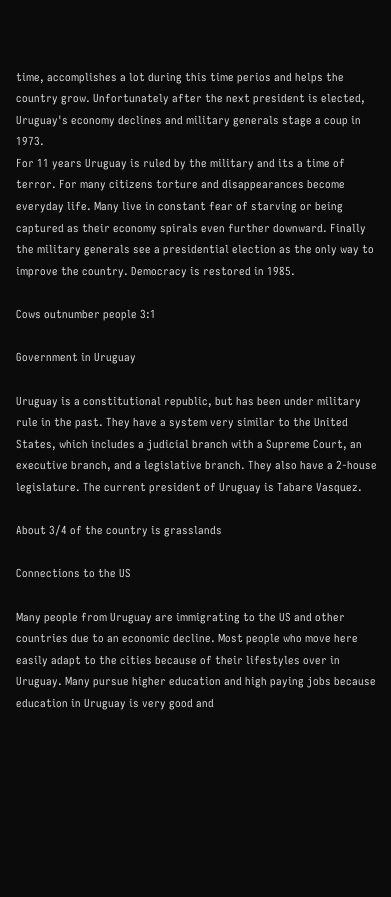time, accomplishes a lot during this time perios and helps the country grow. Unfortunately after the next president is elected, Uruguay's economy declines and military generals stage a coup in 1973.
For 11 years Uruguay is ruled by the military and its a time of terror. For many citizens torture and disappearances become everyday life. Many live in constant fear of starving or being captured as their economy spirals even further downward. Finally the military generals see a presidential election as the only way to improve the country. Democracy is restored in 1985.

Cows outnumber people 3:1

Government in Uruguay

Uruguay is a constitutional republic, but has been under military rule in the past. They have a system very similar to the United States, which includes a judicial branch with a Supreme Court, an executive branch, and a legislative branch. They also have a 2-house legislature. The current president of Uruguay is Tabare Vasquez.

About 3/4 of the country is grasslands

Connections to the US

Many people from Uruguay are immigrating to the US and other countries due to an economic decline. Most people who move here easily adapt to the cities because of their lifestyles over in Uruguay. Many pursue higher education and high paying jobs because education in Uruguay is very good and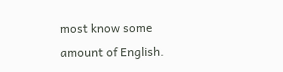most know some amount of English.